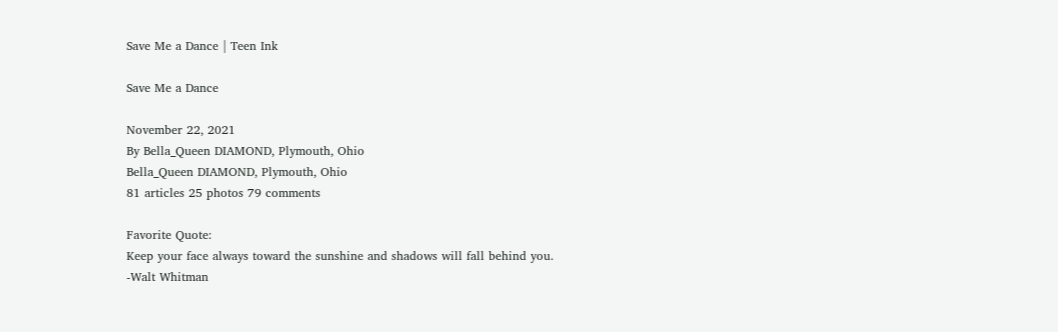Save Me a Dance | Teen Ink

Save Me a Dance

November 22, 2021
By Bella_Queen DIAMOND, Plymouth, Ohio
Bella_Queen DIAMOND, Plymouth, Ohio
81 articles 25 photos 79 comments

Favorite Quote:
Keep your face always toward the sunshine and shadows will fall behind you.
-Walt Whitman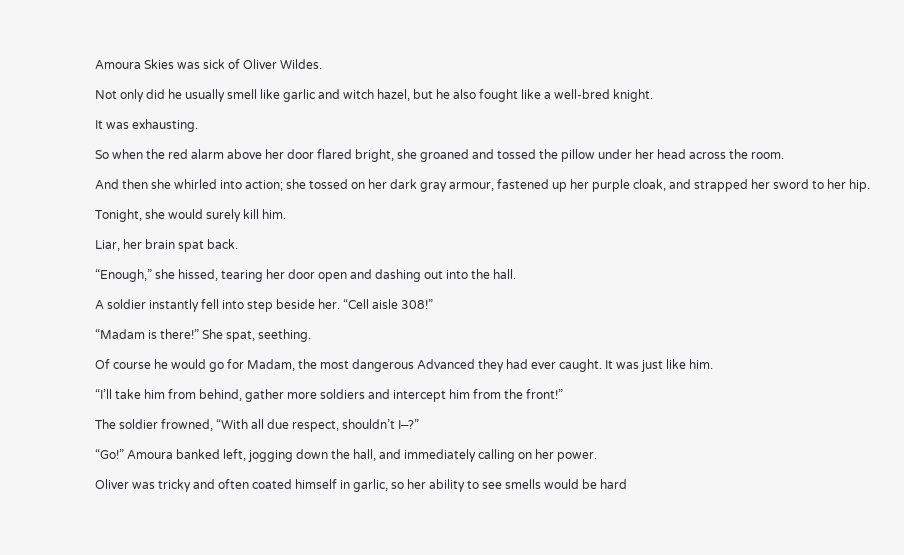Amoura Skies was sick of Oliver Wildes.

Not only did he usually smell like garlic and witch hazel, but he also fought like a well-bred knight.

It was exhausting.

So when the red alarm above her door flared bright, she groaned and tossed the pillow under her head across the room.

And then she whirled into action; she tossed on her dark gray armour, fastened up her purple cloak, and strapped her sword to her hip.

Tonight, she would surely kill him.

Liar, her brain spat back.

“Enough,” she hissed, tearing her door open and dashing out into the hall.

A soldier instantly fell into step beside her. “Cell aisle 308!”

“Madam is there!” She spat, seething.

Of course he would go for Madam, the most dangerous Advanced they had ever caught. It was just like him.

“I’ll take him from behind, gather more soldiers and intercept him from the front!”

The soldier frowned, “With all due respect, shouldn’t I⎯?”

“Go!” Amoura banked left, jogging down the hall, and immediately calling on her power.

Oliver was tricky and often coated himself in garlic, so her ability to see smells would be hard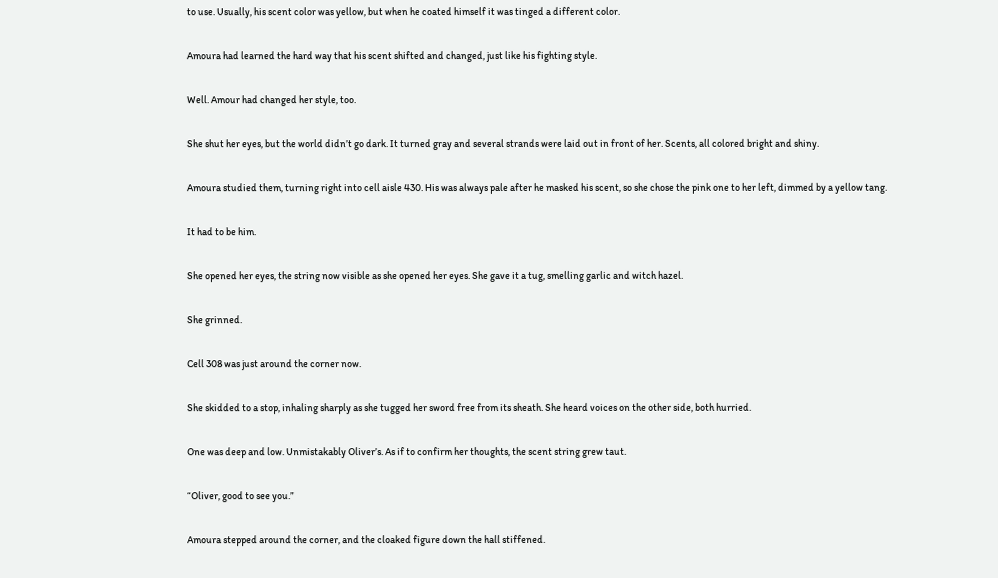to use. Usually, his scent color was yellow, but when he coated himself it was tinged a different color.

Amoura had learned the hard way that his scent shifted and changed, just like his fighting style.

Well. Amour had changed her style, too.

She shut her eyes, but the world didn’t go dark. It turned gray and several strands were laid out in front of her. Scents, all colored bright and shiny.

Amoura studied them, turning right into cell aisle 430. His was always pale after he masked his scent, so she chose the pink one to her left, dimmed by a yellow tang.

It had to be him.

She opened her eyes, the string now visible as she opened her eyes. She gave it a tug, smelling garlic and witch hazel.

She grinned.

Cell 308 was just around the corner now.

She skidded to a stop, inhaling sharply as she tugged her sword free from its sheath. She heard voices on the other side, both hurried.

One was deep and low. Unmistakably Oliver’s. As if to confirm her thoughts, the scent string grew taut.

“Oliver, good to see you.”

Amoura stepped around the corner, and the cloaked figure down the hall stiffened.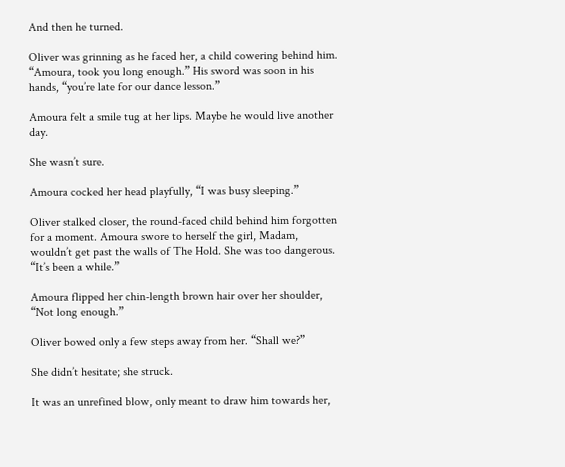And then he turned.

Oliver was grinning as he faced her, a child cowering behind him. “Amoura, took you long enough.” His sword was soon in his hands, “you’re late for our dance lesson.”

Amoura felt a smile tug at her lips. Maybe he would live another day.

She wasn’t sure.

Amoura cocked her head playfully, “I was busy sleeping.”

Oliver stalked closer, the round-faced child behind him forgotten for a moment. Amoura swore to herself the girl, Madam, wouldn’t get past the walls of The Hold. She was too dangerous. “It’s been a while.”

Amoura flipped her chin-length brown hair over her shoulder, “Not long enough.”

Oliver bowed only a few steps away from her. “Shall we?”

She didn’t hesitate; she struck.

It was an unrefined blow, only meant to draw him towards her,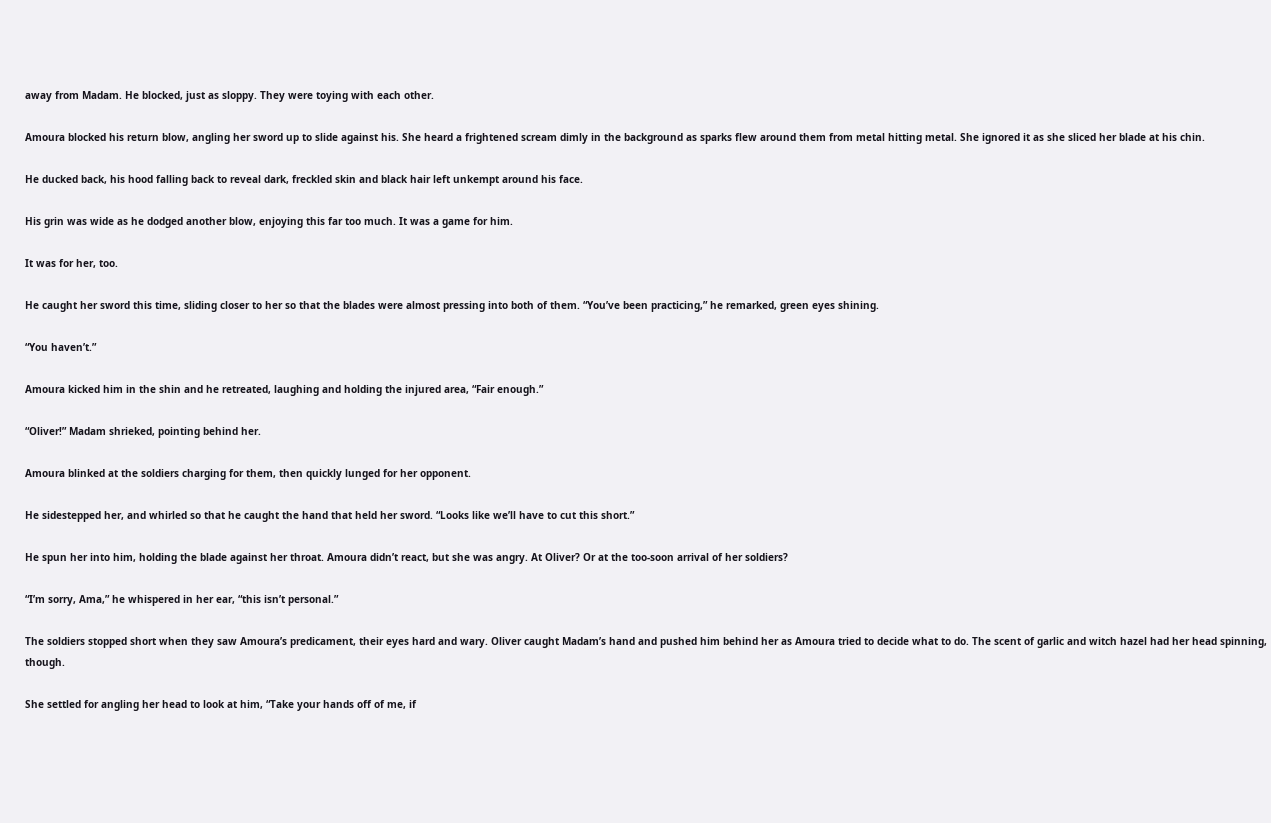away from Madam. He blocked, just as sloppy. They were toying with each other.

Amoura blocked his return blow, angling her sword up to slide against his. She heard a frightened scream dimly in the background as sparks flew around them from metal hitting metal. She ignored it as she sliced her blade at his chin.

He ducked back, his hood falling back to reveal dark, freckled skin and black hair left unkempt around his face.

His grin was wide as he dodged another blow, enjoying this far too much. It was a game for him.

It was for her, too.

He caught her sword this time, sliding closer to her so that the blades were almost pressing into both of them. “You’ve been practicing,” he remarked, green eyes shining.

“You haven’t.”

Amoura kicked him in the shin and he retreated, laughing and holding the injured area, “Fair enough.”

“Oliver!” Madam shrieked, pointing behind her.

Amoura blinked at the soldiers charging for them, then quickly lunged for her opponent.

He sidestepped her, and whirled so that he caught the hand that held her sword. “Looks like we’ll have to cut this short.”

He spun her into him, holding the blade against her throat. Amoura didn’t react, but she was angry. At Oliver? Or at the too-soon arrival of her soldiers?

“I’m sorry, Ama,” he whispered in her ear, “this isn’t personal.”

The soldiers stopped short when they saw Amoura’s predicament, their eyes hard and wary. Oliver caught Madam’s hand and pushed him behind her as Amoura tried to decide what to do. The scent of garlic and witch hazel had her head spinning, though.

She settled for angling her head to look at him, “Take your hands off of me, if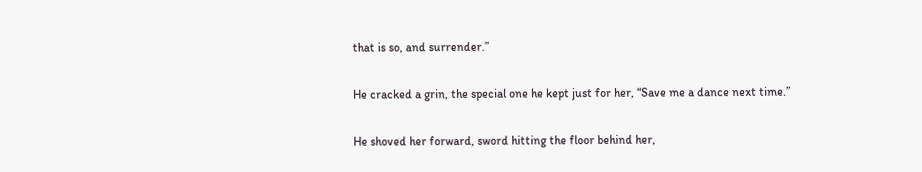that is so, and surrender.”

He cracked a grin, the special one he kept just for her, “Save me a dance next time.”

He shoved her forward, sword hitting the floor behind her,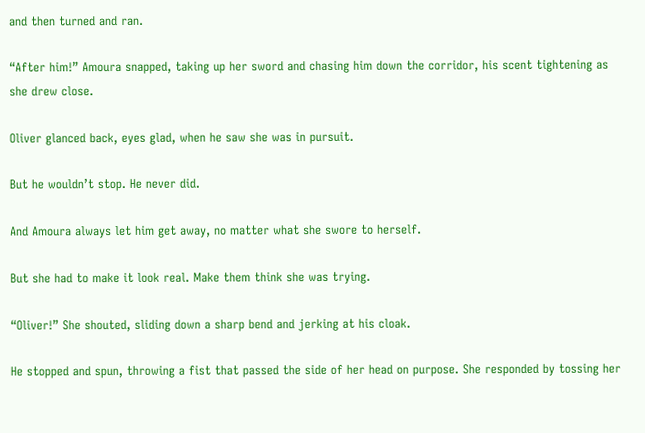and then turned and ran.

“After him!” Amoura snapped, taking up her sword and chasing him down the corridor, his scent tightening as she drew close.

Oliver glanced back, eyes glad, when he saw she was in pursuit.

But he wouldn’t stop. He never did.

And Amoura always let him get away, no matter what she swore to herself.

But she had to make it look real. Make them think she was trying.

“Oliver!” She shouted, sliding down a sharp bend and jerking at his cloak.

He stopped and spun, throwing a fist that passed the side of her head on purpose. She responded by tossing her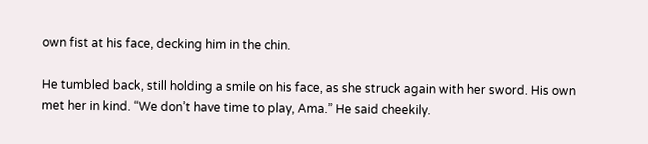own fist at his face, decking him in the chin.

He tumbled back, still holding a smile on his face, as she struck again with her sword. His own met her in kind. “We don’t have time to play, Ama.” He said cheekily.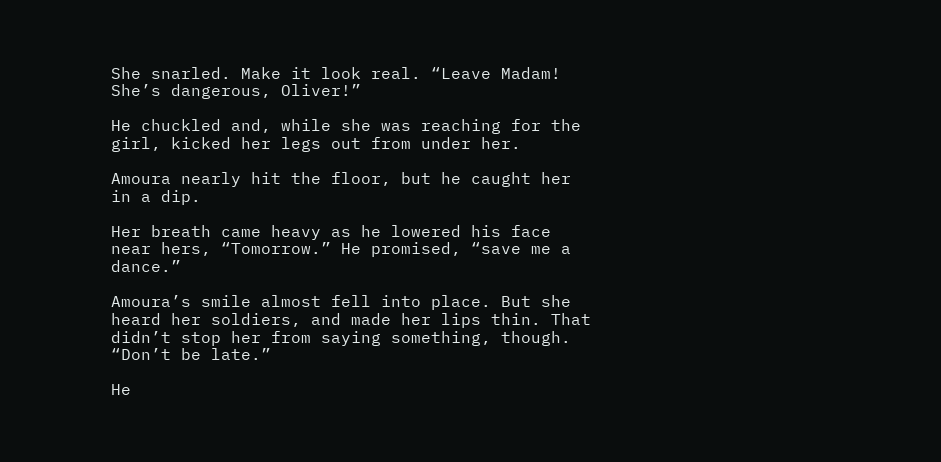She snarled. Make it look real. “Leave Madam! She’s dangerous, Oliver!”

He chuckled and, while she was reaching for the girl, kicked her legs out from under her.

Amoura nearly hit the floor, but he caught her in a dip.

Her breath came heavy as he lowered his face near hers, “Tomorrow.” He promised, “save me a dance.”

Amoura’s smile almost fell into place. But she heard her soldiers, and made her lips thin. That didn’t stop her from saying something, though. “Don’t be late.”

He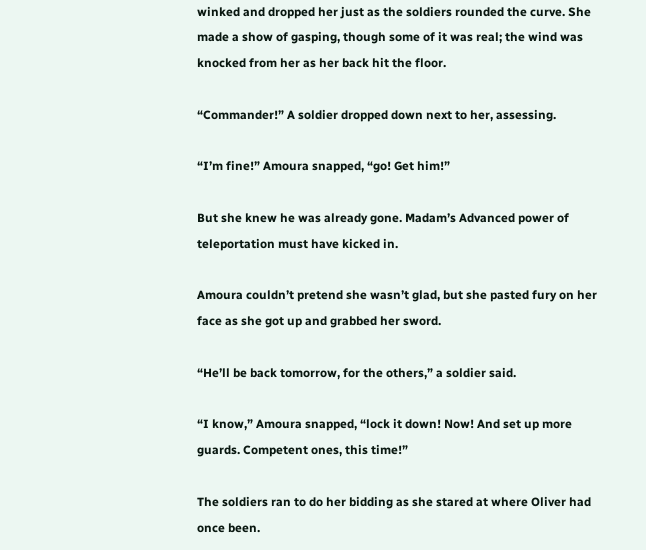winked and dropped her just as the soldiers rounded the curve. She made a show of gasping, though some of it was real; the wind was knocked from her as her back hit the floor.

“Commander!” A soldier dropped down next to her, assessing.

“I’m fine!” Amoura snapped, “go! Get him!”

But she knew he was already gone. Madam’s Advanced power of teleportation must have kicked in.

Amoura couldn’t pretend she wasn’t glad, but she pasted fury on her face as she got up and grabbed her sword.

“He’ll be back tomorrow, for the others,” a soldier said.

“I know,” Amoura snapped, “lock it down! Now! And set up more guards. Competent ones, this time!”

The soldiers ran to do her bidding as she stared at where Oliver had once been.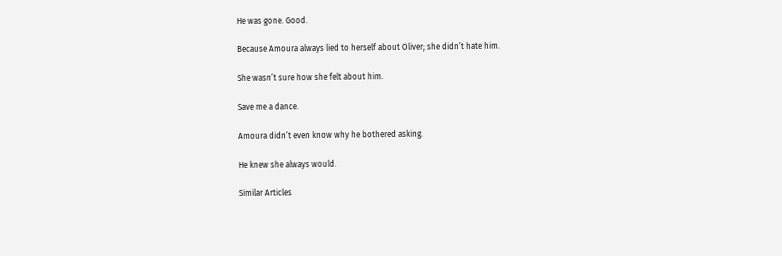He was gone. Good.

Because Amoura always lied to herself about Oliver; she didn’t hate him.

She wasn’t sure how she felt about him.

Save me a dance.

Amoura didn’t even know why he bothered asking.

He knew she always would.

Similar Articles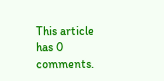This article has 0 comments.